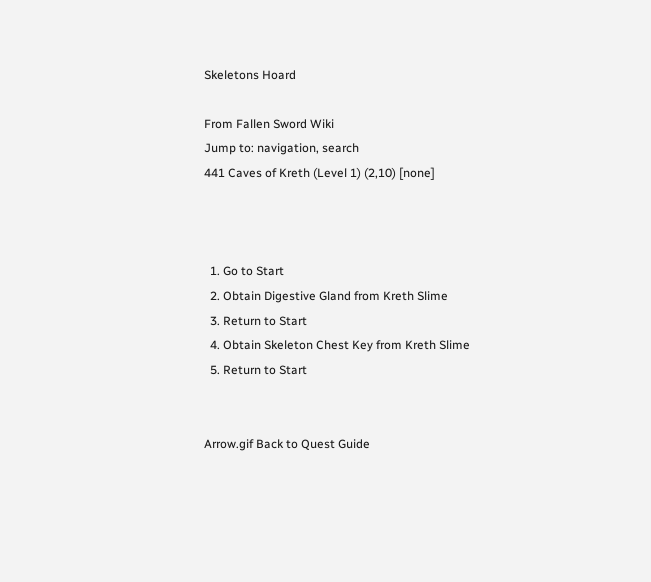Skeletons Hoard

From Fallen Sword Wiki
Jump to: navigation, search
441 Caves of Kreth (Level 1) (2,10) [none]



  1. Go to Start
  2. Obtain Digestive Gland from Kreth Slime
  3. Return to Start
  4. Obtain Skeleton Chest Key from Kreth Slime
  5. Return to Start


Arrow.gif Back to Quest Guide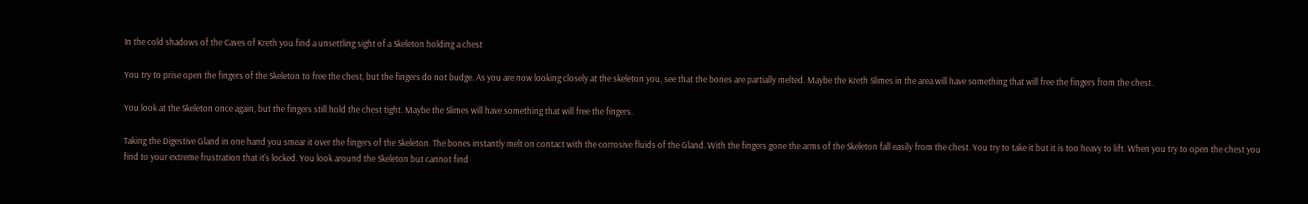In the cold shadows of the Caves of Kreth you find a unsettling sight of a Skeleton holding a chest

You try to prise open the fingers of the Skeleton to free the chest, but the fingers do not budge. As you are now looking closely at the skeleton you, see that the bones are partially melted. Maybe the Kreth Slimes in the area will have something that will free the fingers from the chest.

You look at the Skeleton once again, but the fingers still hold the chest tight. Maybe the Slimes will have something that will free the fingers.

Taking the Digestive Gland in one hand you smear it over the fingers of the Skeleton. The bones instantly melt on contact with the corrosive fluids of the Gland. With the fingers gone the arms of the Skeleton fall easily from the chest. You try to take it but it is too heavy to lift. When you try to open the chest you find to your extreme frustration that it's locked. You look around the Skeleton but cannot find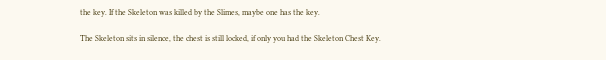the key. If the Skeleton was killed by the Slimes, maybe one has the key.

The Skeleton sits in silence, the chest is still locked, if only you had the Skeleton Chest Key.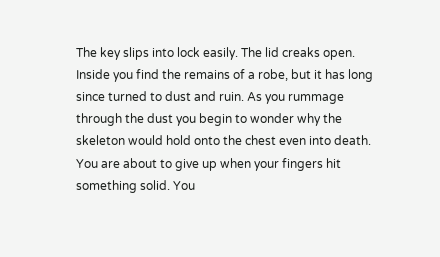The key slips into lock easily. The lid creaks open. Inside you find the remains of a robe, but it has long since turned to dust and ruin. As you rummage through the dust you begin to wonder why the skeleton would hold onto the chest even into death. You are about to give up when your fingers hit something solid. You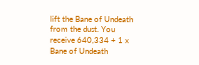lift the Bane of Undeath from the dust. You receive 640,334 + 1 x Bane of Undeath